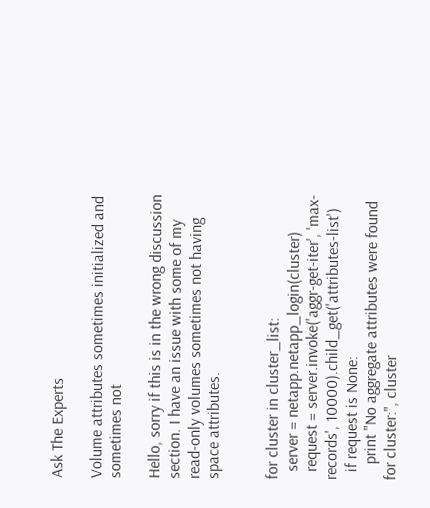Ask The Experts

Volume attributes sometimes initialized and sometimes not

Hello, sorry if this is in the wrong discussion section. I have an issue with some of my read-only volumes sometimes not having space attributes.


for cluster in cluster_list:
  server = netapp.netapp_login(cluster)
  request = server.invoke('aggr-get-iter', 'max-records', 10000).child_get('attributes-list')
  if request is None:
    print "No aggregate attributes were found for cluster:", cluster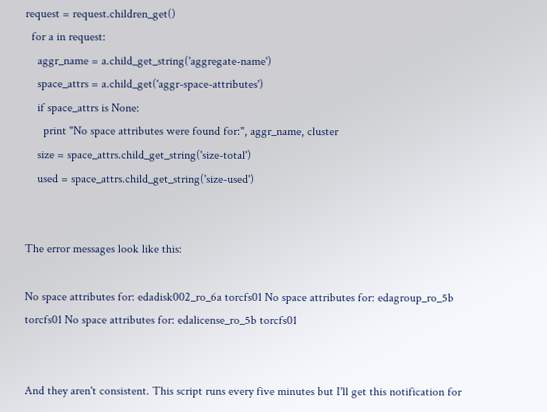request = request.children_get()
  for a in request:
    aggr_name = a.child_get_string('aggregate-name')
    space_attrs = a.child_get('aggr-space-attributes')
    if space_attrs is None:
      print "No space attributes were found for:", aggr_name, cluster
    size = space_attrs.child_get_string('size-total')
    used = space_attrs.child_get_string('size-used')


The error messages look like this:

No space attributes for: edadisk002_ro_6a torcfs01 No space attributes for: edagroup_ro_5b torcfs01 No space attributes for: edalicense_ro_5b torcfs01


And they aren't consistent. This script runs every five minutes but I'll get this notification for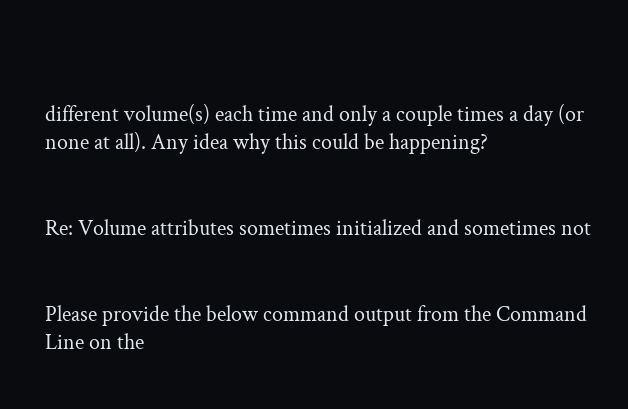different volume(s) each time and only a couple times a day (or none at all). Any idea why this could be happening?


Re: Volume attributes sometimes initialized and sometimes not


Please provide the below command output from the Command Line on the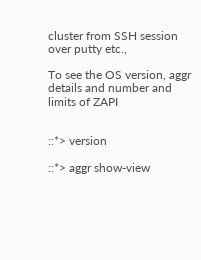cluster from SSH session over putty etc.,

To see the OS version, aggr details and number and limits of ZAPI


::*> version

::*> aggr show-view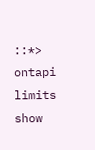::*> ontapi limits show